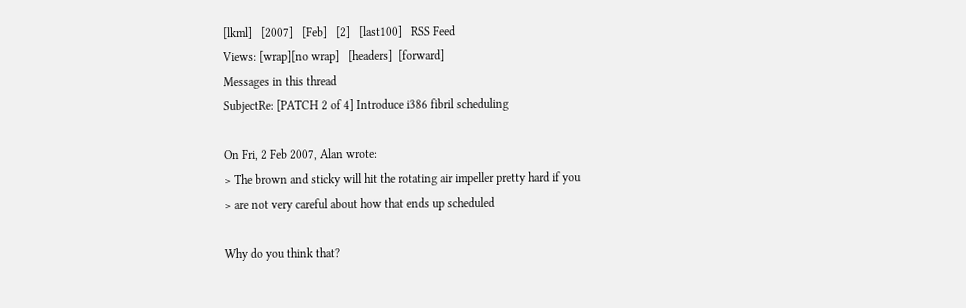[lkml]   [2007]   [Feb]   [2]   [last100]   RSS Feed
Views: [wrap][no wrap]   [headers]  [forward]
Messages in this thread
SubjectRe: [PATCH 2 of 4] Introduce i386 fibril scheduling

On Fri, 2 Feb 2007, Alan wrote:
> The brown and sticky will hit the rotating air impeller pretty hard if you
> are not very careful about how that ends up scheduled

Why do you think that?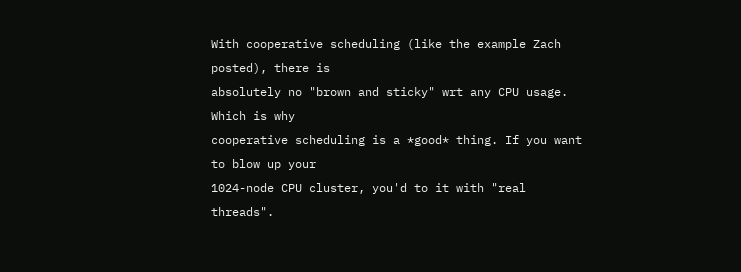With cooperative scheduling (like the example Zach posted), there is
absolutely no "brown and sticky" wrt any CPU usage. Which is why
cooperative scheduling is a *good* thing. If you want to blow up your
1024-node CPU cluster, you'd to it with "real threads".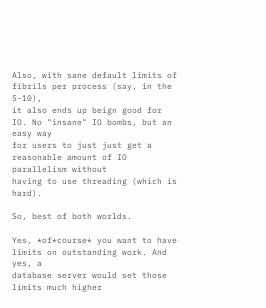Also, with sane default limits of fibrils per process (say, in the 5-10),
it also ends up beign good for IO. No "insane" IO bombs, but an easy way
for users to just just get a reasonable amount of IO parallelism without
having to use threading (which is hard).

So, best of both worlds.

Yes, *of*course* you want to have limits on outstanding work. And yes, a
database server would set those limits much higher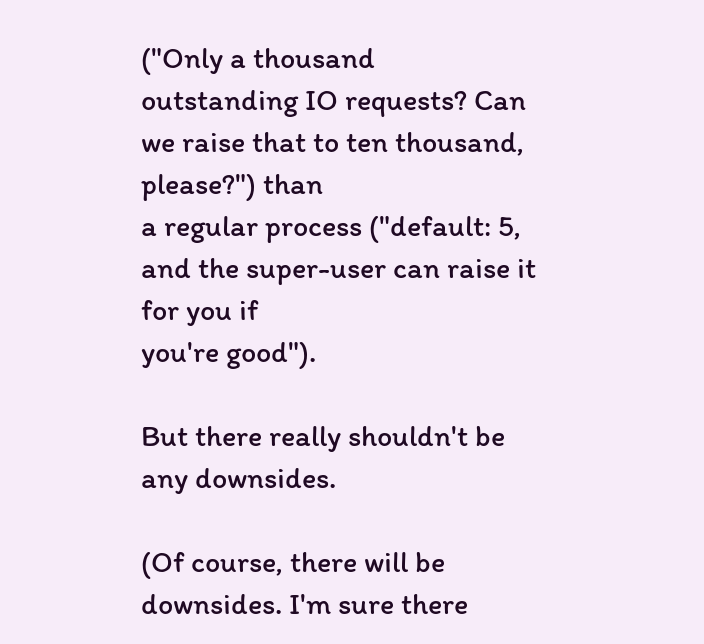("Only a thousand
outstanding IO requests? Can we raise that to ten thousand, please?") than
a regular process ("default: 5, and the super-user can raise it for you if
you're good").

But there really shouldn't be any downsides.

(Of course, there will be downsides. I'm sure there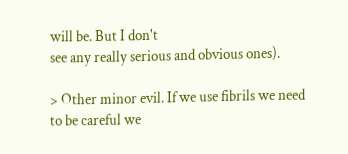will be. But I don't
see any really serious and obvious ones).

> Other minor evil. If we use fibrils we need to be careful we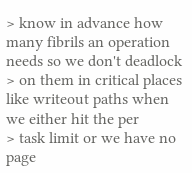> know in advance how many fibrils an operation needs so we don't deadlock
> on them in critical places like writeout paths when we either hit the per
> task limit or we have no page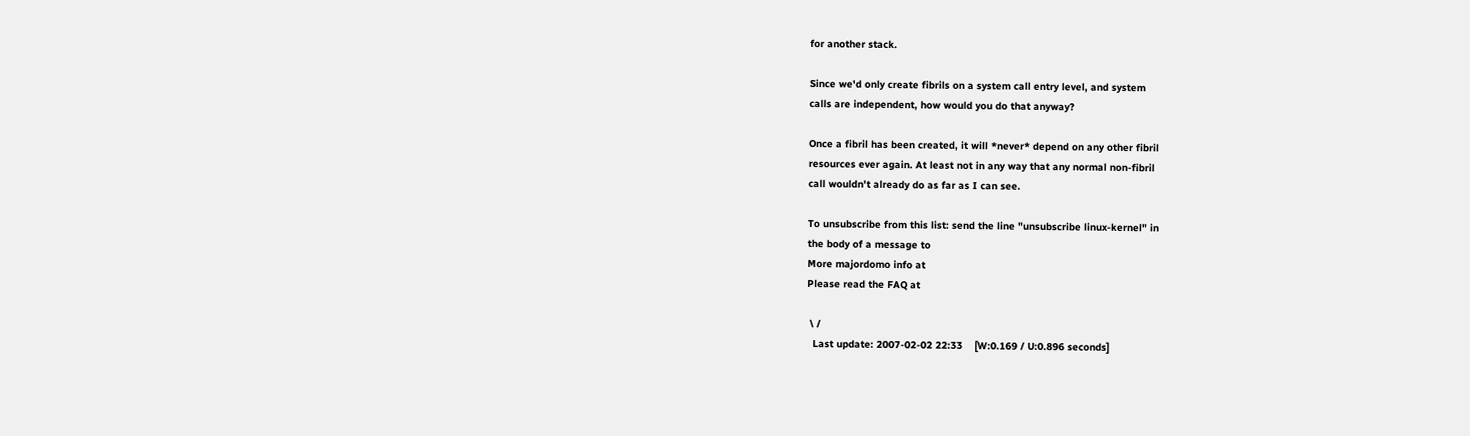for another stack.

Since we'd only create fibrils on a system call entry level, and system
calls are independent, how would you do that anyway?

Once a fibril has been created, it will *never* depend on any other fibril
resources ever again. At least not in any way that any normal non-fibril
call wouldn't already do as far as I can see.

To unsubscribe from this list: send the line "unsubscribe linux-kernel" in
the body of a message to
More majordomo info at
Please read the FAQ at

 \ /
  Last update: 2007-02-02 22:33    [W:0.169 / U:0.896 seconds]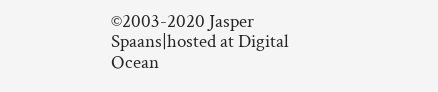©2003-2020 Jasper Spaans|hosted at Digital Ocean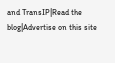and TransIP|Read the blog|Advertise on this site